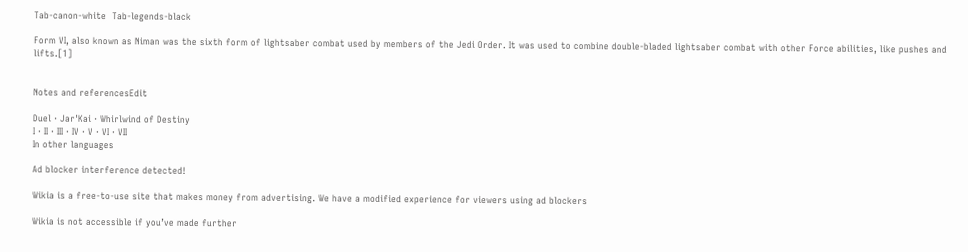Tab-canon-white  Tab-legends-black

Form VI, also known as Niman was the sixth form of lightsaber combat used by members of the Jedi Order. It was used to combine double-bladed lightsaber combat with other Force abilities, like pushes and lifts.[1]


Notes and referencesEdit

Duel · Jar'Kai · Whirlwind of Destiny
I · II · III · IV · V · VI · VII
In other languages

Ad blocker interference detected!

Wikia is a free-to-use site that makes money from advertising. We have a modified experience for viewers using ad blockers

Wikia is not accessible if you’ve made further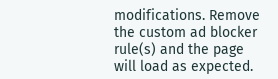modifications. Remove the custom ad blocker rule(s) and the page will load as expected.